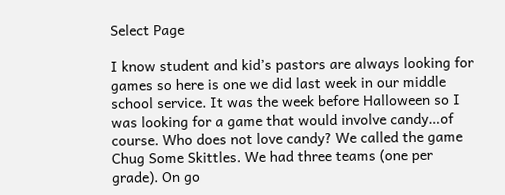Select Page

I know student and kid’s pastors are always looking for games so here is one we did last week in our middle school service. It was the week before Halloween so I was looking for a game that would involve candy…of course. Who does not love candy? We called the game Chug Some Skittles. We had three teams (one per grade). On go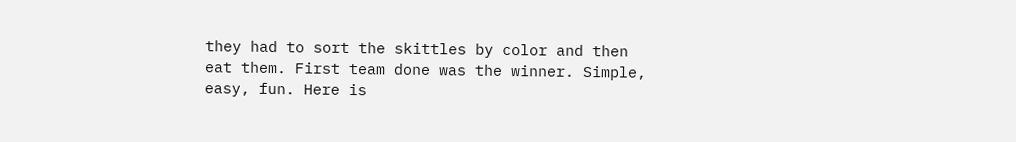they had to sort the skittles by color and then eat them. First team done was the winner. Simple, easy, fun. Here is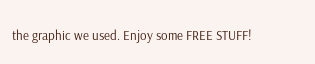the graphic we used. Enjoy some FREE STUFF!